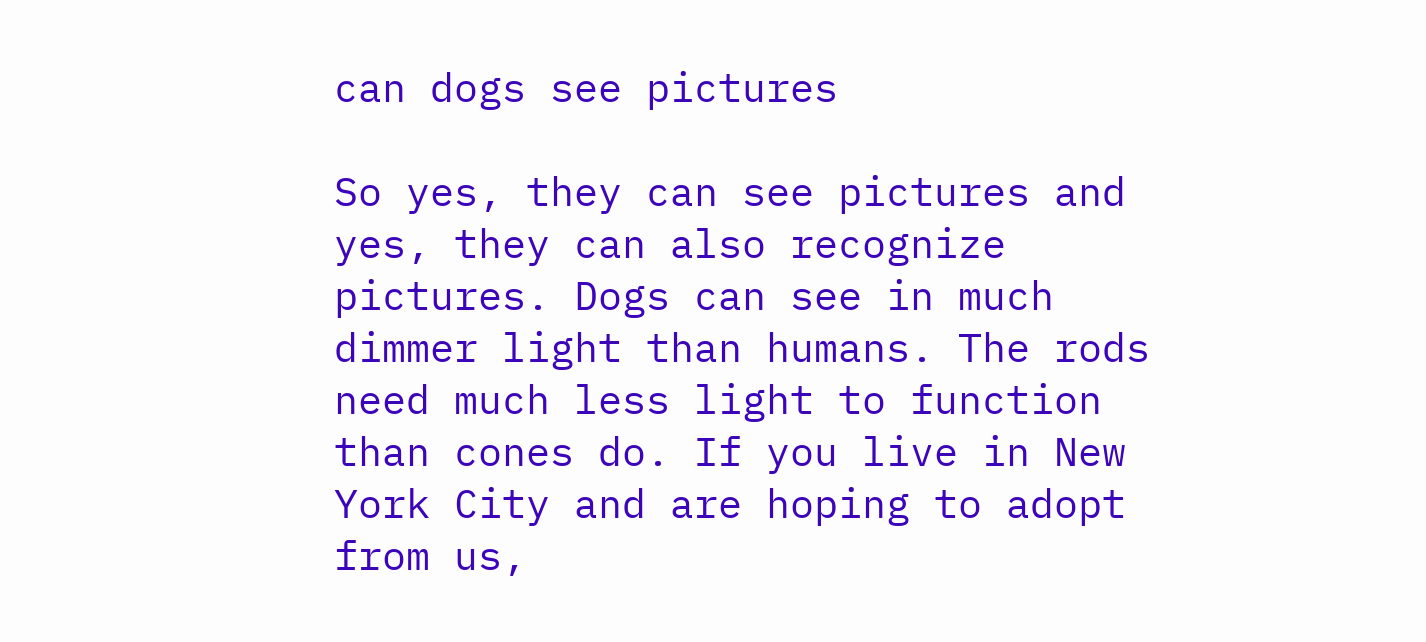can dogs see pictures

So yes, they can see pictures and yes, they can also recognize pictures. Dogs can see in much dimmer light than humans. The rods need much less light to function than cones do. If you live in New York City and are hoping to adopt from us,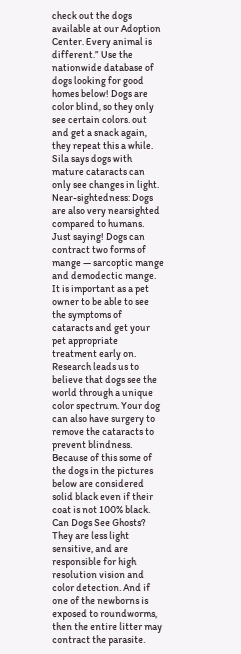check out the dogs available at our Adoption Center. Every animal is different.” Use the nationwide database of dogs looking for good homes below! Dogs are color blind, so they only see certain colors. out and get a snack again, they repeat this a while. Sila says dogs with mature cataracts can only see changes in light. Near-sightedness: Dogs are also very nearsighted compared to humans. Just saying! Dogs can contract two forms of mange — sarcoptic mange and demodectic mange. It is important as a pet owner to be able to see the symptoms of cataracts and get your pet appropriate treatment early on. Research leads us to believe that dogs see the world through a unique color spectrum. Your dog can also have surgery to remove the cataracts to prevent blindness. Because of this some of the dogs in the pictures below are considered solid black even if their coat is not 100% black. Can Dogs See Ghosts? They are less light sensitive, and are responsible for high resolution vision and color detection. And if one of the newborns is exposed to roundworms, then the entire litter may contract the parasite.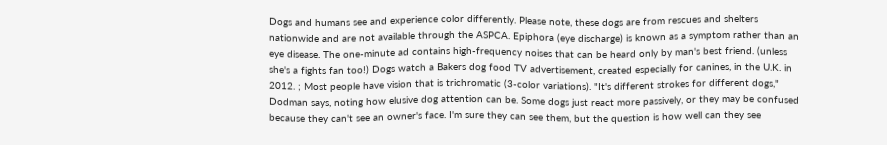Dogs and humans see and experience color differently. Please note, these dogs are from rescues and shelters nationwide and are not available through the ASPCA. Epiphora (eye discharge) is known as a symptom rather than an eye disease. The one-minute ad contains high-frequency noises that can be heard only by man's best friend. (unless she's a fights fan too!) Dogs watch a Bakers dog food TV advertisement, created especially for canines, in the U.K. in 2012. ; Most people have vision that is trichromatic (3-color variations). "It's different strokes for different dogs," Dodman says, noting how elusive dog attention can be. Some dogs just react more passively, or they may be confused because they can't see an owner's face. I'm sure they can see them, but the question is how well can they see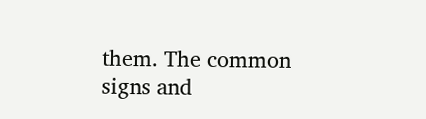them. The common signs and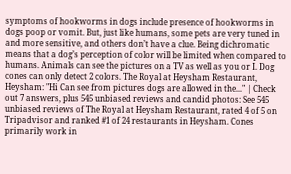symptoms of hookworms in dogs include presence of hookworms in dogs poop or vomit. But, just like humans, some pets are very tuned in and more sensitive, and others don’t have a clue. Being dichromatic means that a dog’s perception of color will be limited when compared to humans. Animals can see the pictures on a TV as well as you or I. Dog cones can only detect 2 colors. The Royal at Heysham Restaurant, Heysham: "Hi Can see from pictures dogs are allowed in the..." | Check out 7 answers, plus 545 unbiased reviews and candid photos: See 545 unbiased reviews of The Royal at Heysham Restaurant, rated 4 of 5 on Tripadvisor and ranked #1 of 24 restaurants in Heysham. Cones primarily work in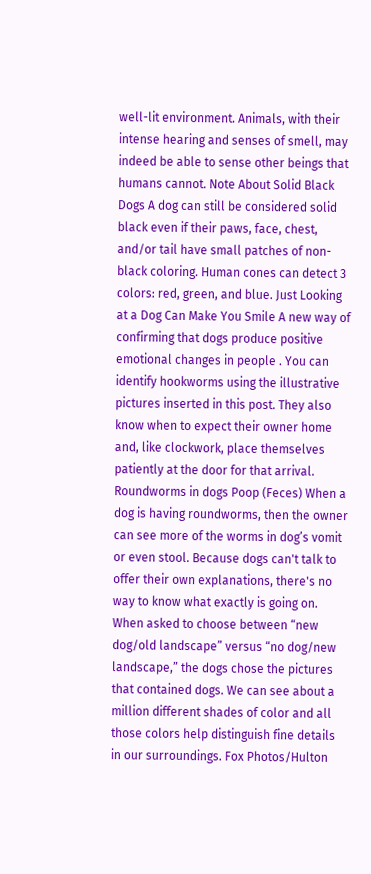well-lit environment. Animals, with their intense hearing and senses of smell, may indeed be able to sense other beings that humans cannot. Note About Solid Black Dogs A dog can still be considered solid black even if their paws, face, chest, and/or tail have small patches of non-black coloring. Human cones can detect 3 colors: red, green, and blue. Just Looking at a Dog Can Make You Smile A new way of confirming that dogs produce positive emotional changes in people . You can identify hookworms using the illustrative pictures inserted in this post. They also know when to expect their owner home and, like clockwork, place themselves patiently at the door for that arrival. Roundworms in dogs Poop (Feces) When a dog is having roundworms, then the owner can see more of the worms in dog’s vomit or even stool. Because dogs can't talk to offer their own explanations, there's no way to know what exactly is going on. When asked to choose between “new dog/old landscape” versus “no dog/new landscape,” the dogs chose the pictures that contained dogs. We can see about a million different shades of color and all those colors help distinguish fine details in our surroundings. Fox Photos/Hulton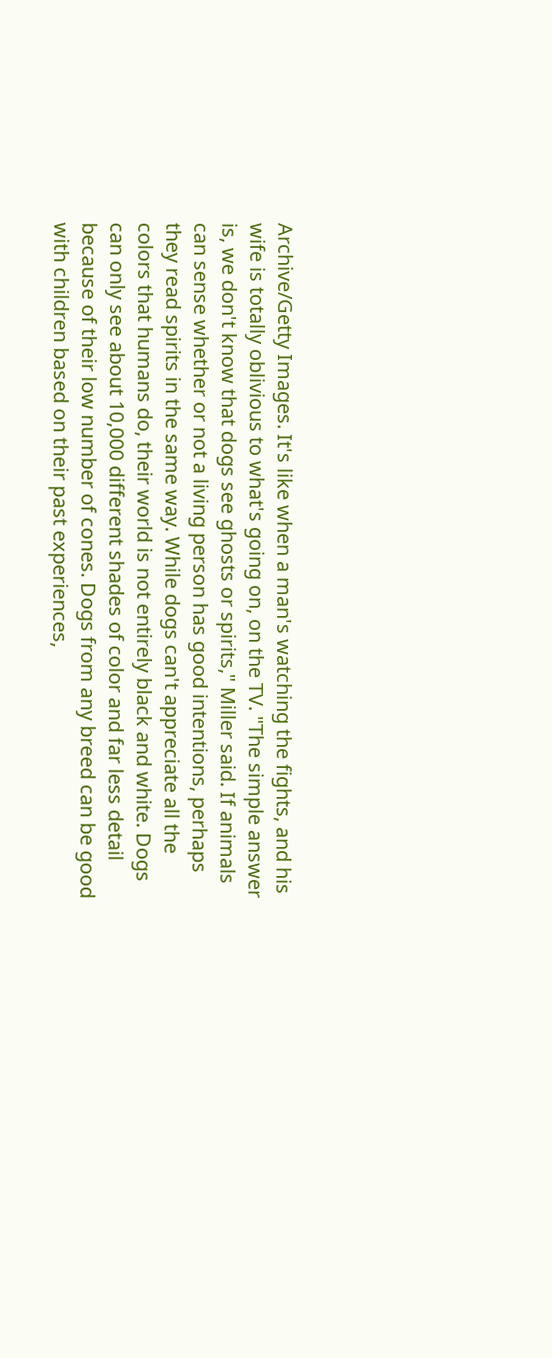Archive/Getty Images. It's like when a man's watching the fights, and his wife is totally oblivious to what's going on, on the TV. "The simple answer is, we don't know that dogs see ghosts or spirits," Miller said. If animals can sense whether or not a living person has good intentions, perhaps they read spirits in the same way. While dogs can't appreciate all the colors that humans do, their world is not entirely black and white. Dogs can only see about 10,000 different shades of color and far less detail because of their low number of cones. Dogs from any breed can be good with children based on their past experiences,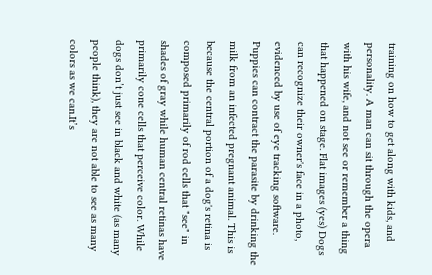training on how to get along with kids, and personality. A man can sit through the opera with his wife, and not see or remember a thing that happened on stage. Flat images (yes) Dogs can recognize their owner's face in a photo, evidenced by use of eye tracking software. Puppies can contract the parasite by drinking the milk from an infected pregnant animal. This is because the central portion of a dog's retina is composed primarily of rod cells that "see" in shades of gray while human central retinas have primarily cone cells that perceive color. While dogs don’t just see in black and white (as many people think), they are not able to see as many colors as we can.It’s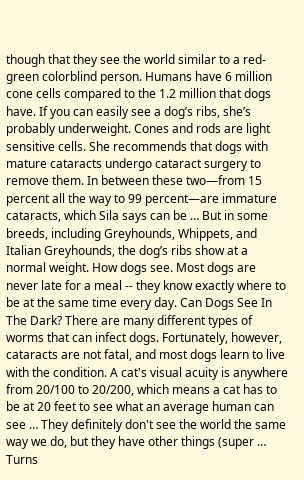though that they see the world similar to a red-green colorblind person. Humans have 6 million cone cells compared to the 1.2 million that dogs have. If you can easily see a dog’s ribs, she’s probably underweight. Cones and rods are light sensitive cells. She recommends that dogs with mature cataracts undergo cataract surgery to remove them. In between these two—from 15 percent all the way to 99 percent—are immature cataracts, which Sila says can be … But in some breeds, including Greyhounds, Whippets, and Italian Greyhounds, the dog’s ribs show at a normal weight. How dogs see. Most dogs are never late for a meal -- they know exactly where to be at the same time every day. Can Dogs See In The Dark? There are many different types of worms that can infect dogs. Fortunately, however, cataracts are not fatal, and most dogs learn to live with the condition. A cat's visual acuity is anywhere from 20/100 to 20/200, which means a cat has to be at 20 feet to see what an average human can see … They definitely don't see the world the same way we do, but they have other things (super … Turns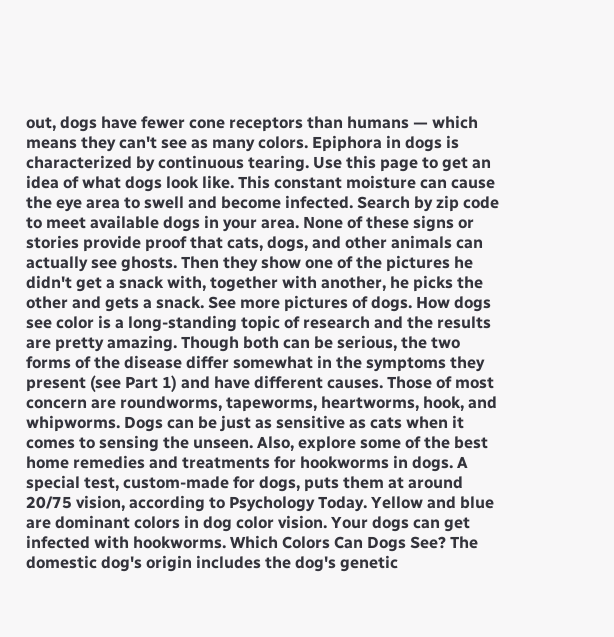out, dogs have fewer cone receptors than humans — which means they can't see as many colors. Epiphora in dogs is characterized by continuous tearing. Use this page to get an idea of what dogs look like. This constant moisture can cause the eye area to swell and become infected. Search by zip code to meet available dogs in your area. None of these signs or stories provide proof that cats, dogs, and other animals can actually see ghosts. Then they show one of the pictures he didn't get a snack with, together with another, he picks the other and gets a snack. See more pictures of dogs. How dogs see color is a long-standing topic of research and the results are pretty amazing. Though both can be serious, the two forms of the disease differ somewhat in the symptoms they present (see Part 1) and have different causes. Those of most concern are roundworms, tapeworms, heartworms, hook, and whipworms. Dogs can be just as sensitive as cats when it comes to sensing the unseen. Also, explore some of the best home remedies and treatments for hookworms in dogs. A special test, custom-made for dogs, puts them at around 20/75 vision, according to Psychology Today. Yellow and blue are dominant colors in dog color vision. Your dogs can get infected with hookworms. Which Colors Can Dogs See? The domestic dog's origin includes the dog's genetic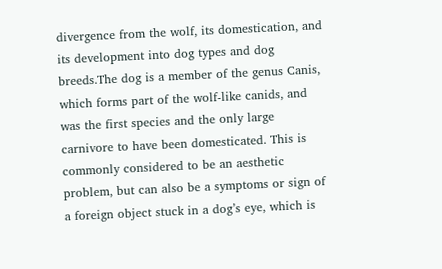divergence from the wolf, its domestication, and its development into dog types and dog breeds.The dog is a member of the genus Canis, which forms part of the wolf-like canids, and was the first species and the only large carnivore to have been domesticated. This is commonly considered to be an aesthetic problem, but can also be a symptoms or sign of a foreign object stuck in a dog’s eye, which is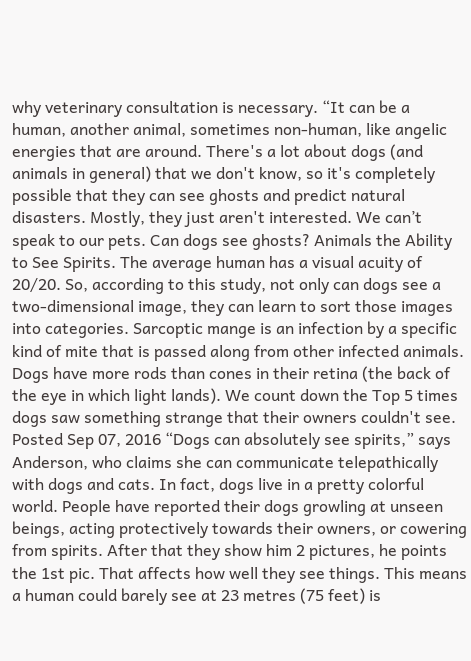why veterinary consultation is necessary. “It can be a human, another animal, sometimes non-human, like angelic energies that are around. There's a lot about dogs (and animals in general) that we don't know, so it's completely possible that they can see ghosts and predict natural disasters. Mostly, they just aren't interested. We can’t speak to our pets. Can dogs see ghosts? Animals the Ability to See Spirits. The average human has a visual acuity of 20/20. So, according to this study, not only can dogs see a two-dimensional image, they can learn to sort those images into categories. Sarcoptic mange is an infection by a specific kind of mite that is passed along from other infected animals. Dogs have more rods than cones in their retina (the back of the eye in which light lands). We count down the Top 5 times dogs saw something strange that their owners couldn't see. Posted Sep 07, 2016 “Dogs can absolutely see spirits,” says Anderson, who claims she can communicate telepathically with dogs and cats. In fact, dogs live in a pretty colorful world. People have reported their dogs growling at unseen beings, acting protectively towards their owners, or cowering from spirits. After that they show him 2 pictures, he points the 1st pic. That affects how well they see things. This means a human could barely see at 23 metres (75 feet) is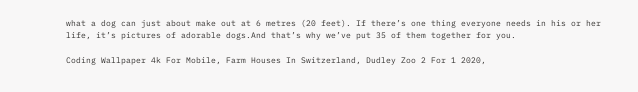what a dog can just about make out at 6 metres (20 feet). If there’s one thing everyone needs in his or her life, it’s pictures of adorable dogs.And that’s why we’ve put 35 of them together for you.

Coding Wallpaper 4k For Mobile, Farm Houses In Switzerland, Dudley Zoo 2 For 1 2020,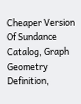Cheaper Version Of Sundance Catalog, Graph Geometry Definition,